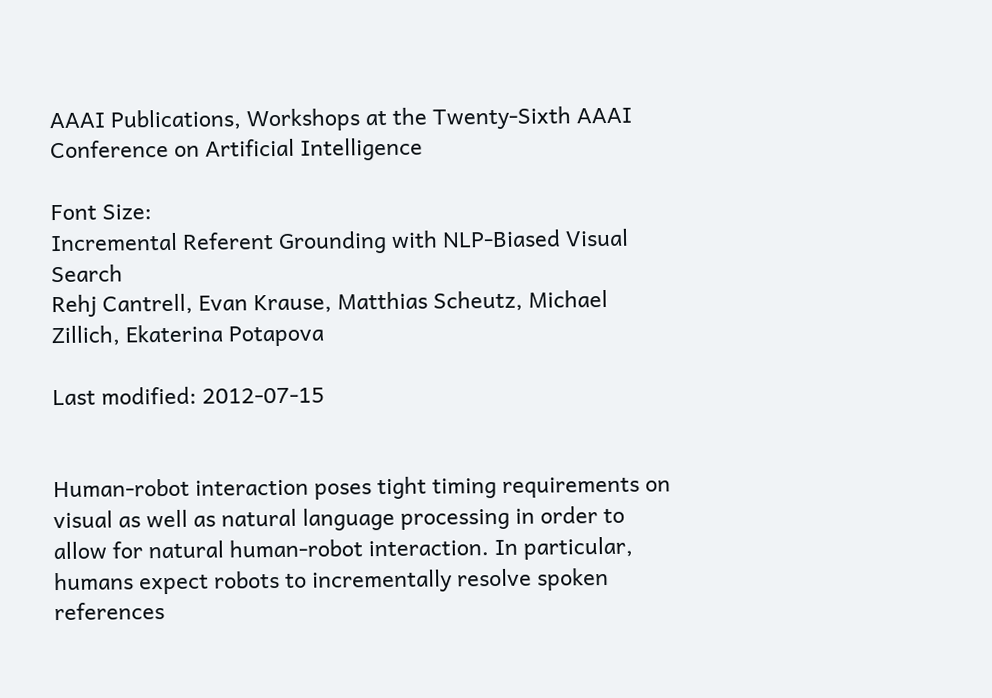AAAI Publications, Workshops at the Twenty-Sixth AAAI Conference on Artificial Intelligence

Font Size:
Incremental Referent Grounding with NLP-Biased Visual Search
Rehj Cantrell, Evan Krause, Matthias Scheutz, Michael Zillich, Ekaterina Potapova

Last modified: 2012-07-15


Human-robot interaction poses tight timing requirements on visual as well as natural language processing in order to allow for natural human-robot interaction. In particular, humans expect robots to incrementally resolve spoken references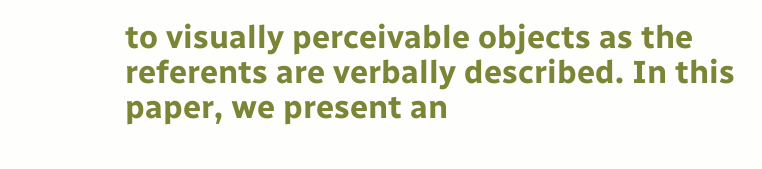to visually perceivable objects as the referents are verbally described. In this paper, we present an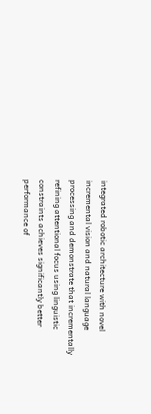integrated robotic architecture with novel incremental vision and natural language processing and demonstrate that incrementally refining attentional focus using linguistic constraints achieves significantly better performance of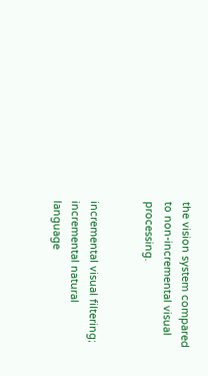the vision system compared to non-incremental visual processing.


incremental visual filtering; incremental natural language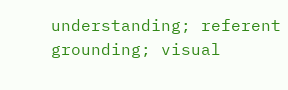understanding; referent grounding; visual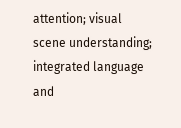attention; visual scene understanding; integrated language and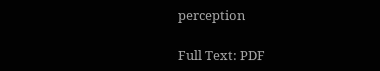perception

Full Text: PDF